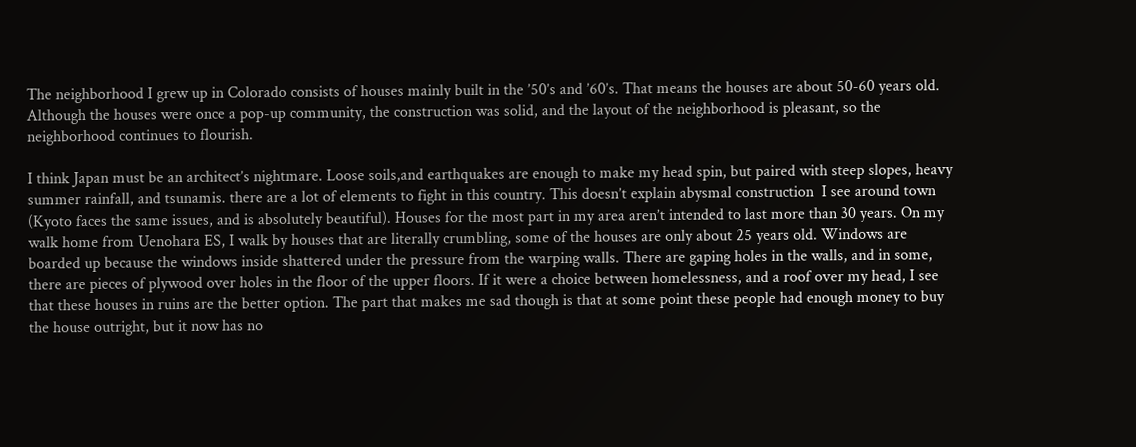The neighborhood I grew up in Colorado consists of houses mainly built in the ’50’s and ’60’s. That means the houses are about 50-60 years old. Although the houses were once a pop-up community, the construction was solid, and the layout of the neighborhood is pleasant, so the neighborhood continues to flourish.

I think Japan must be an architect’s nightmare. Loose soils,and earthquakes are enough to make my head spin, but paired with steep slopes, heavy summer rainfall, and tsunamis. there are a lot of elements to fight in this country. This doesn’t explain abysmal construction  I see around town (Kyoto faces the same issues, and is absolutely beautiful). Houses for the most part in my area aren’t intended to last more than 30 years. On my walk home from Uenohara ES, I walk by houses that are literally crumbling, some of the houses are only about 25 years old. Windows are boarded up because the windows inside shattered under the pressure from the warping walls. There are gaping holes in the walls, and in some, there are pieces of plywood over holes in the floor of the upper floors. If it were a choice between homelessness, and a roof over my head, I see that these houses in ruins are the better option. The part that makes me sad though is that at some point these people had enough money to buy the house outright, but it now has no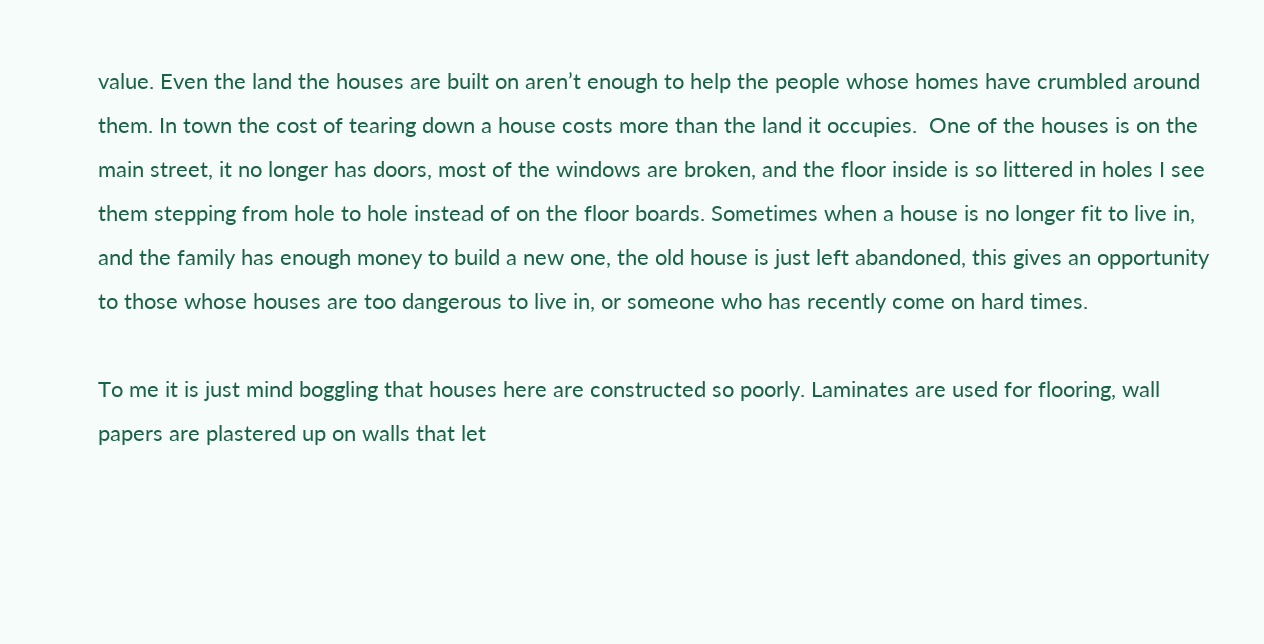value. Even the land the houses are built on aren’t enough to help the people whose homes have crumbled around them. In town the cost of tearing down a house costs more than the land it occupies.  One of the houses is on the main street, it no longer has doors, most of the windows are broken, and the floor inside is so littered in holes I see them stepping from hole to hole instead of on the floor boards. Sometimes when a house is no longer fit to live in, and the family has enough money to build a new one, the old house is just left abandoned, this gives an opportunity to those whose houses are too dangerous to live in, or someone who has recently come on hard times.

To me it is just mind boggling that houses here are constructed so poorly. Laminates are used for flooring, wall papers are plastered up on walls that let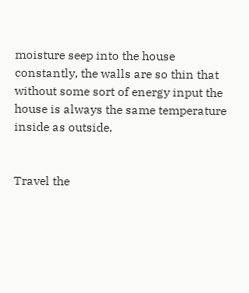moisture seep into the house constantly, the walls are so thin that without some sort of energy input the house is always the same temperature inside as outside.


Travel the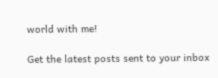world with me!

Get the latest posts sent to your inbox